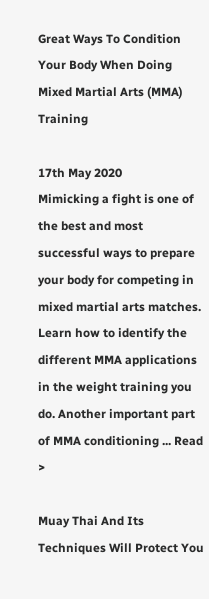Great Ways To Condition Your Body When Doing Mixed Martial Arts (MMA) Training

17th May 2020
Mimicking a fight is one of the best and most successful ways to prepare your body for competing in mixed martial arts matches. Learn how to identify the different MMA applications in the weight training you do. Another important part of MMA conditioning ... Read >

Muay Thai And Its Techniques Will Protect You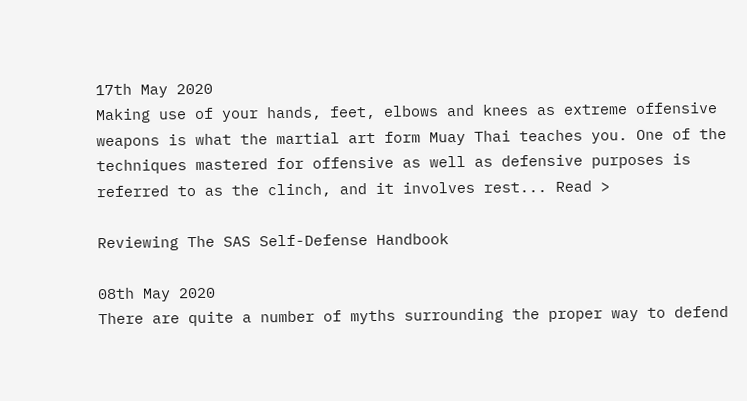17th May 2020
Making use of your hands, feet, elbows and knees as extreme offensive weapons is what the martial art form Muay Thai teaches you. One of the techniques mastered for offensive as well as defensive purposes is referred to as the clinch, and it involves rest... Read >

Reviewing The SAS Self-Defense Handbook

08th May 2020
There are quite a number of myths surrounding the proper way to defend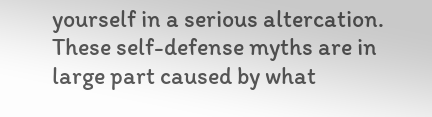yourself in a serious altercation. These self-defense myths are in large part caused by what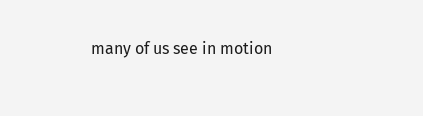many of us see in motion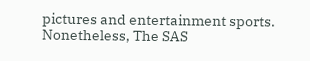pictures and entertainment sports. Nonetheless, The SAS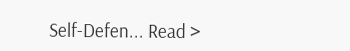Self-Defen... Read >